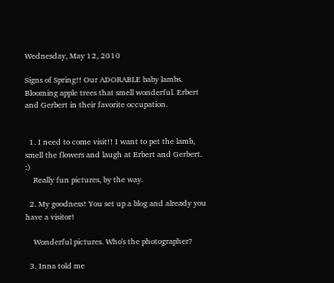Wednesday, May 12, 2010

Signs of Spring!! Our ADORABLE baby lambs. Blooming apple trees that smell wonderful. Erbert and Gerbert in their favorite occupation.


  1. I need to come visit!! I want to pet the lamb, smell the flowers and laugh at Erbert and Gerbert. :)
    Really fun pictures, by the way.

  2. My goodness! You set up a blog and already you have a visitor!

    Wonderful pictures. Who's the photographer?

  3. Inna told me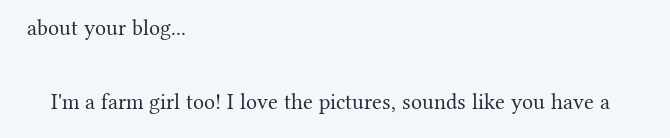about your blog...

    I'm a farm girl too! I love the pictures, sounds like you have a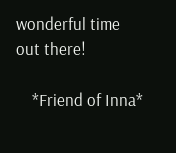wonderful time out there!

    *Friend of Inna*